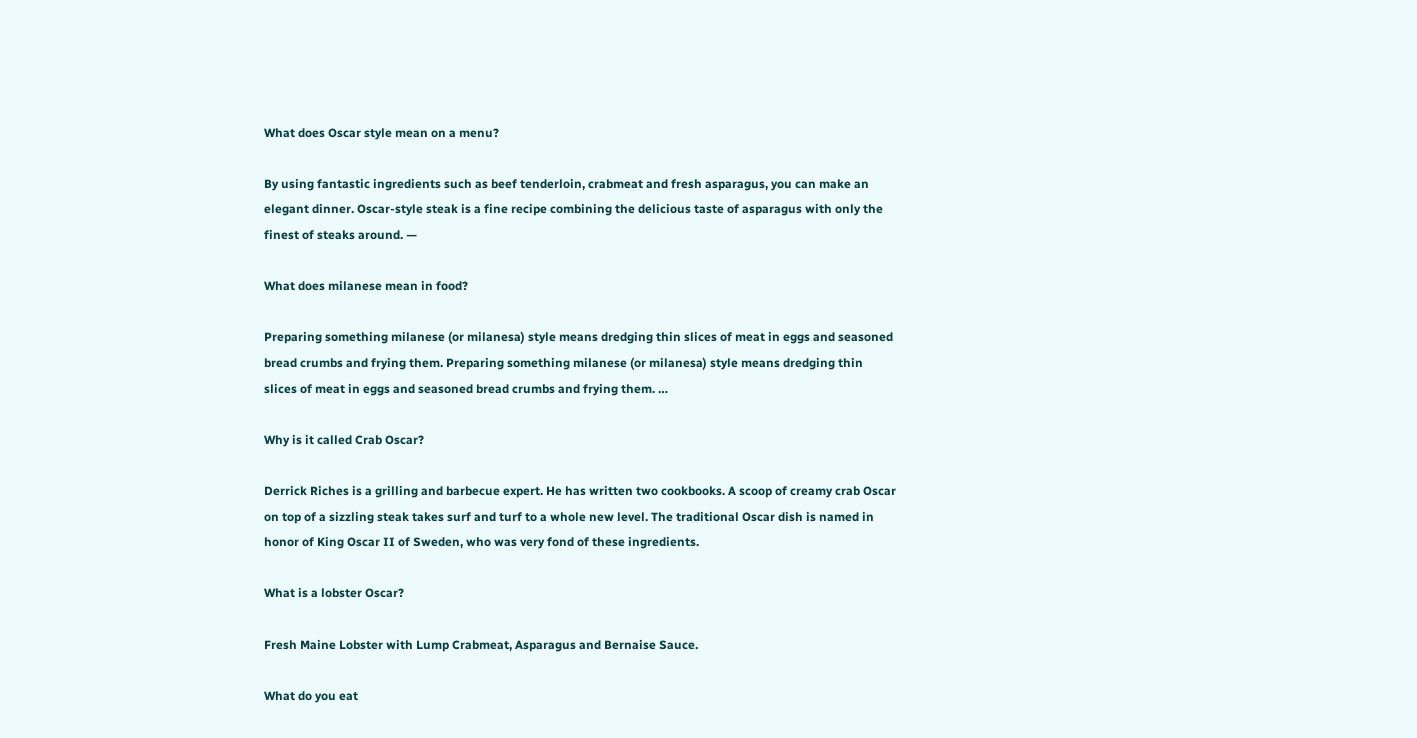What does Oscar style mean on a menu?

By using fantastic ingredients such as beef tenderloin, crabmeat and fresh asparagus, you can make an elegant dinner. Oscar-style steak is a fine recipe combining the delicious taste of asparagus with only the finest of steaks around. —

What does milanese mean in food?

Preparing something milanese (or milanesa) style means dredging thin slices of meat in eggs and seasoned bread crumbs and frying them. Preparing something milanese (or milanesa) style means dredging thin slices of meat in eggs and seasoned bread crumbs and frying them. …

Why is it called Crab Oscar?

Derrick Riches is a grilling and barbecue expert. He has written two cookbooks. A scoop of creamy crab Oscar on top of a sizzling steak takes surf and turf to a whole new level. The traditional Oscar dish is named in honor of King Oscar II of Sweden, who was very fond of these ingredients.

What is a lobster Oscar?

Fresh Maine Lobster with Lump Crabmeat, Asparagus and Bernaise Sauce.

What do you eat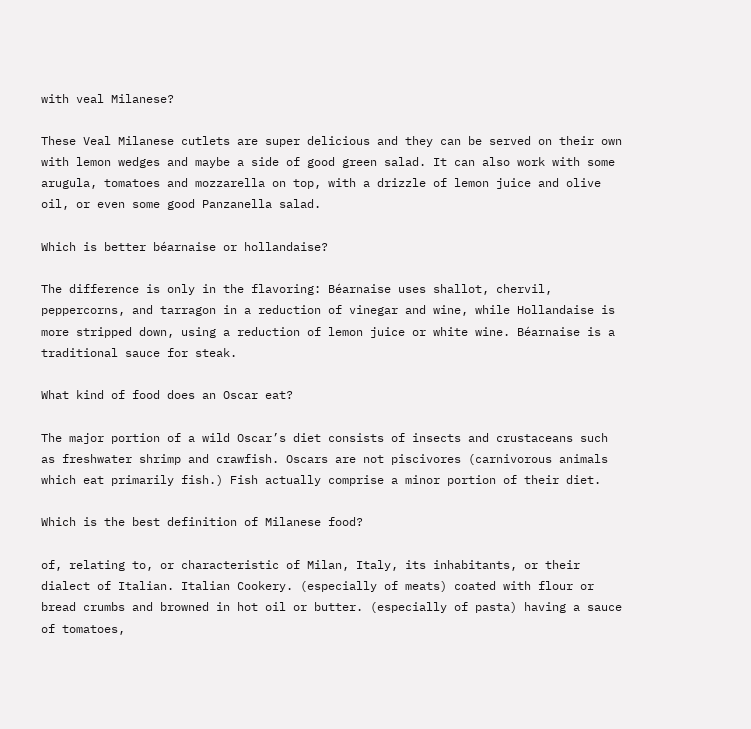with veal Milanese?

These Veal Milanese cutlets are super delicious and they can be served on their own with lemon wedges and maybe a side of good green salad. It can also work with some arugula, tomatoes and mozzarella on top, with a drizzle of lemon juice and olive oil, or even some good Panzanella salad.

Which is better béarnaise or hollandaise?

The difference is only in the flavoring: Béarnaise uses shallot, chervil, peppercorns, and tarragon in a reduction of vinegar and wine, while Hollandaise is more stripped down, using a reduction of lemon juice or white wine. Béarnaise is a traditional sauce for steak.

What kind of food does an Oscar eat?

The major portion of a wild Oscar’s diet consists of insects and crustaceans such as freshwater shrimp and crawfish. Oscars are not piscivores (carnivorous animals which eat primarily fish.) Fish actually comprise a minor portion of their diet.

Which is the best definition of Milanese food?

of, relating to, or characteristic of Milan, Italy, its inhabitants, or their dialect of Italian. Italian Cookery. (especially of meats) coated with flour or bread crumbs and browned in hot oil or butter. (especially of pasta) having a sauce of tomatoes,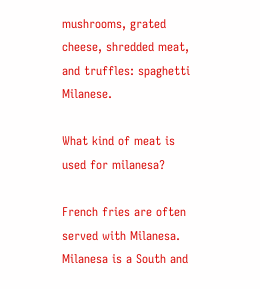mushrooms, grated cheese, shredded meat, and truffles: spaghetti Milanese.

What kind of meat is used for milanesa?

French fries are often served with Milanesa. Milanesa is a South and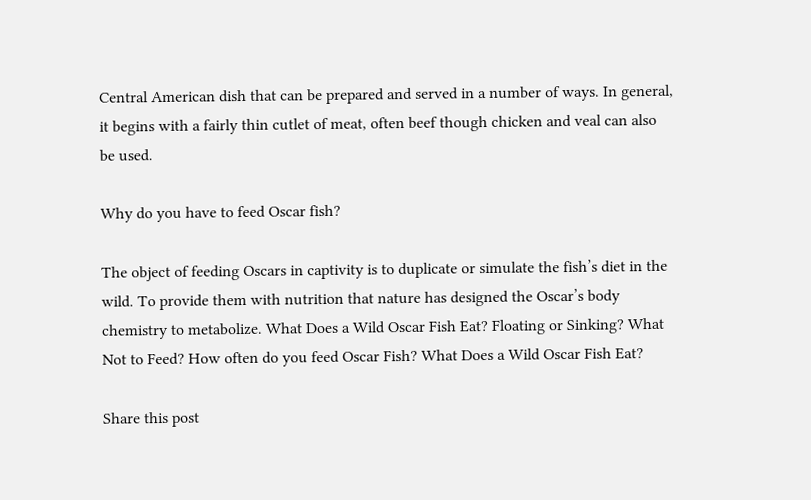Central American dish that can be prepared and served in a number of ways. In general, it begins with a fairly thin cutlet of meat, often beef though chicken and veal can also be used.

Why do you have to feed Oscar fish?

The object of feeding Oscars in captivity is to duplicate or simulate the fish’s diet in the wild. To provide them with nutrition that nature has designed the Oscar’s body chemistry to metabolize. What Does a Wild Oscar Fish Eat? Floating or Sinking? What Not to Feed? How often do you feed Oscar Fish? What Does a Wild Oscar Fish Eat?

Share this post